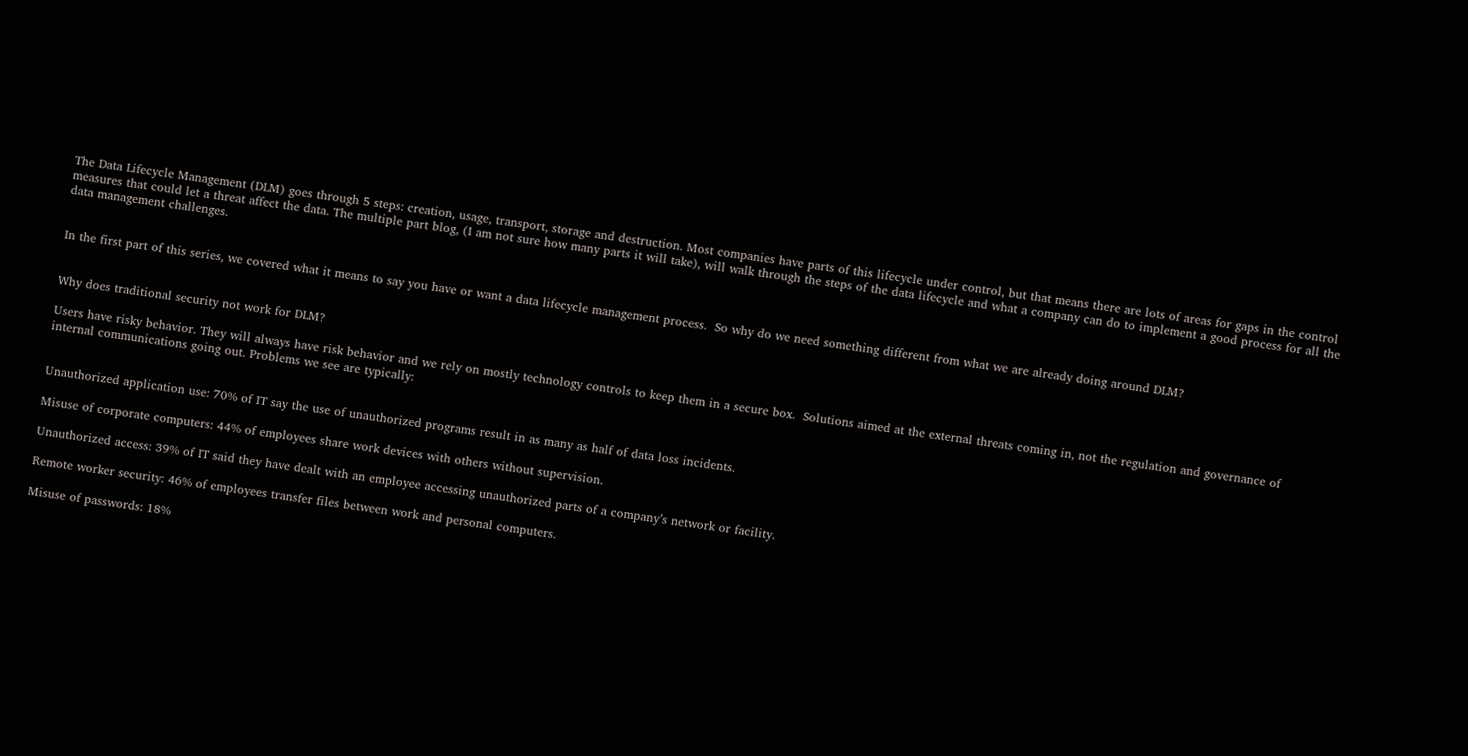The Data Lifecycle Management (DLM) goes through 5 steps: creation, usage, transport, storage and destruction. Most companies have parts of this lifecycle under control, but that means there are lots of areas for gaps in the control measures that could let a threat affect the data. The multiple part blog, (I am not sure how many parts it will take), will walk through the steps of the data lifecycle and what a company can do to implement a good process for all the data management challenges.


In the first part of this series, we covered what it means to say you have or want a data lifecycle management process.  So why do we need something different from what we are already doing around DLM?


Why does traditional security not work for DLM?

Users have risky behavior. They will always have risk behavior and we rely on mostly technology controls to keep them in a secure box.  Solutions aimed at the external threats coming in, not the regulation and governance of internal communications going out. Problems we see are typically:


Unauthorized application use: 70% of IT say the use of unauthorized programs result in as many as half of data loss incidents.

Misuse of corporate computers: 44% of employees share work devices with others without supervision.

Unauthorized access: 39% of IT said they have dealt with an employee accessing unauthorized parts of a company’s network or facility.

Remote worker security: 46% of employees transfer files between work and personal computers.

Misuse of passwords: 18%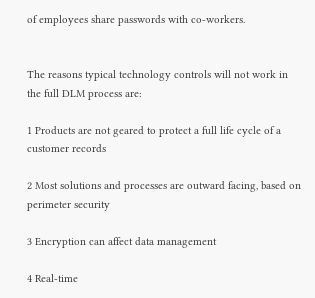of employees share passwords with co-workers.


The reasons typical technology controls will not work in the full DLM process are:

1 Products are not geared to protect a full life cycle of a customer records

2 Most solutions and processes are outward facing, based on perimeter security

3 Encryption can affect data management

4 Real-time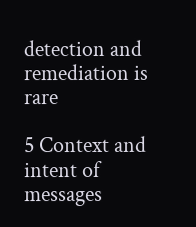detection and remediation is rare

5 Context and intent of messages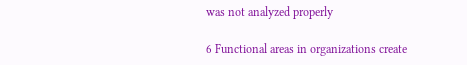was not analyzed properly

6 Functional areas in organizations create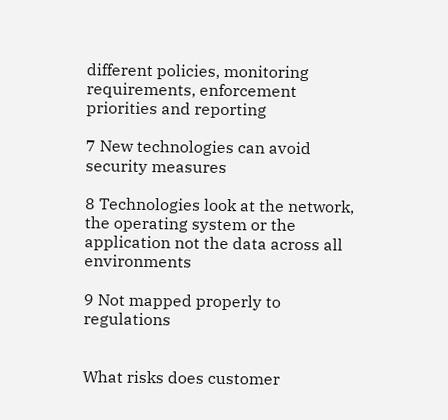different policies, monitoring requirements, enforcement priorities and reporting

7 New technologies can avoid security measures

8 Technologies look at the network, the operating system or the application not the data across all environments

9 Not mapped properly to regulations


What risks does customer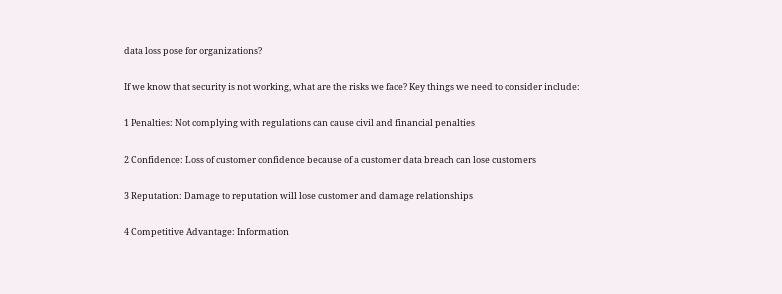data loss pose for organizations?

If we know that security is not working, what are the risks we face? Key things we need to consider include:

1 Penalties: Not complying with regulations can cause civil and financial penalties

2 Confidence: Loss of customer confidence because of a customer data breach can lose customers

3 Reputation: Damage to reputation will lose customer and damage relationships

4 Competitive Advantage: Information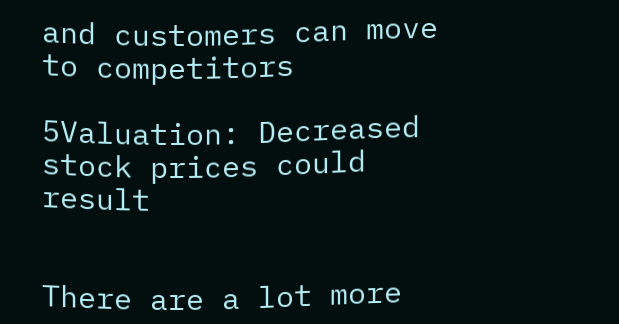and customers can move to competitors

5Valuation: Decreased stock prices could result


There are a lot more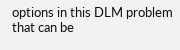options in this DLM problem that can be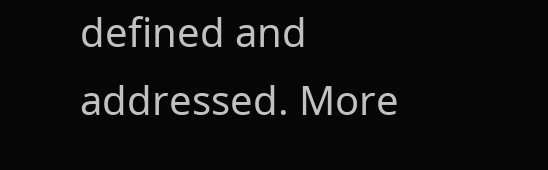defined and addressed. More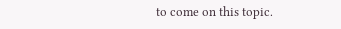to come on this topic.